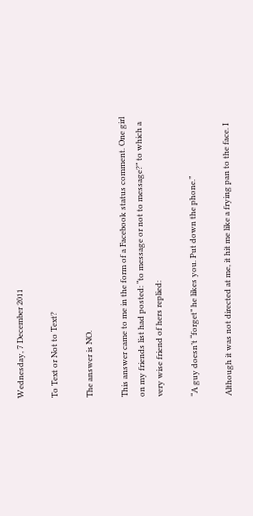Wednesday, 7 December 2011

To Text or Not to Text?

The answer is NO.

This answer came to me in the form of a Facebook status comment. One girl on my friends list had posted: “to message or not to message?” to which a very wise friend of hers replied:

“A guy doesn’t “forget” he likes you. Put down the phone.”

Although it was not directed at me, it hit me like a frying pan to the face. I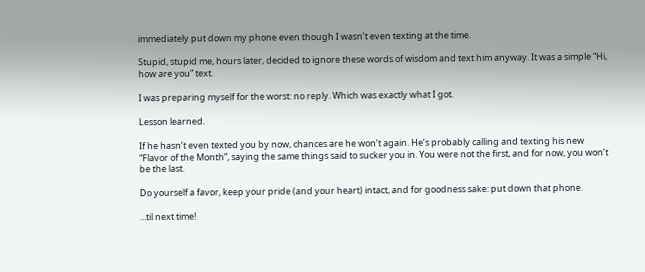immediately put down my phone even though I wasn’t even texting at the time.

Stupid, stupid me, hours later, decided to ignore these words of wisdom and text him anyway. It was a simple “Hi, how are you” text.

I was preparing myself for the worst: no reply. Which was exactly what I got.

Lesson learned.

If he hasn’t even texted you by now, chances are he won’t again. He’s probably calling and texting his new “Flavor of the Month”, saying the same things said to sucker you in. You were not the first, and for now, you won’t be the last.

Do yourself a favor, keep your pride (and your heart) intact, and for goodness sake: put down that phone.

...til next time!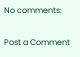No comments:

Post a Comment